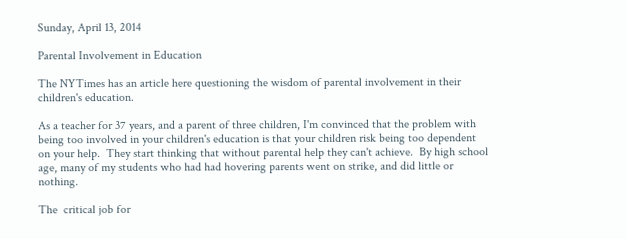Sunday, April 13, 2014

Parental Involvement in Education

The NYTimes has an article here questioning the wisdom of parental involvement in their children's education.

As a teacher for 37 years, and a parent of three children, I'm convinced that the problem with being too involved in your children's education is that your children risk being too dependent on your help.  They start thinking that without parental help they can't achieve.  By high school age, many of my students who had had hovering parents went on strike, and did little or nothing.

The  critical job for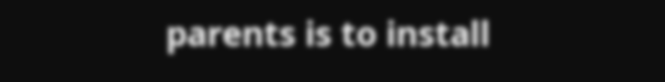parents is to install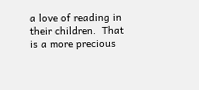a love of reading in their children.  That is a more precious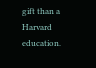gift than a Harvard education.